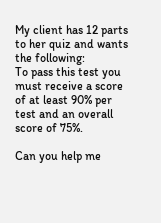My client has 12 parts to her quiz and wants the following:
To pass this test you must receive a score of at least 90% per test and an overall score of 75%.

Can you help me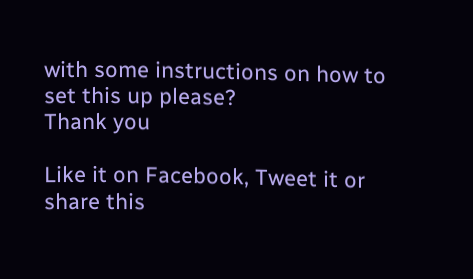with some instructions on how to set this up please?
Thank you

Like it on Facebook, Tweet it or share this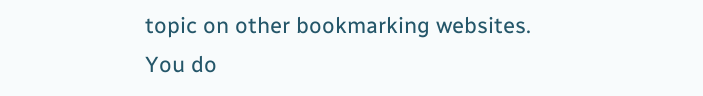topic on other bookmarking websites.
You do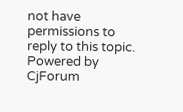not have permissions to reply to this topic.
Powered by CjForum